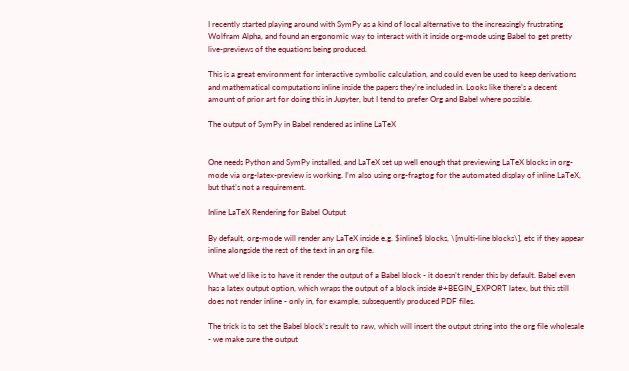I recently started playing around with SymPy as a kind of local alternative to the increasingly frustrating Wolfram Alpha, and found an ergonomic way to interact with it inside org-mode using Babel to get pretty live-previews of the equations being produced.

This is a great environment for interactive symbolic calculation, and could even be used to keep derivations and mathematical computations inline inside the papers they’re included in. Looks like there’s a decent amount of prior art for doing this in Jupyter, but I tend to prefer Org and Babel where possible.

The output of SymPy in Babel rendered as inline LaTeX


One needs Python and SymPy installed, and LaTeX set up well enough that previewing LaTeX blocks in org-mode via org-latex-preview is working. I’m also using org-fragtog for the automated display of inline LaTeX, but that’s not a requirement.

Inline LaTeX Rendering for Babel Output

By default, org-mode will render any LaTeX inside e.g. $inline$ blocks, \[multi-line blocks\], etc if they appear inline alongside the rest of the text in an org file.

What we’d like is to have it render the output of a Babel block - it doesn’t render this by default. Babel even has a latex output option, which wraps the output of a block inside #+BEGIN_EXPORT latex, but this still does not render inline - only in, for example, subsequently produced PDF files.

The trick is to set the Babel block’s result to raw, which will insert the output string into the org file wholesale - we make sure the output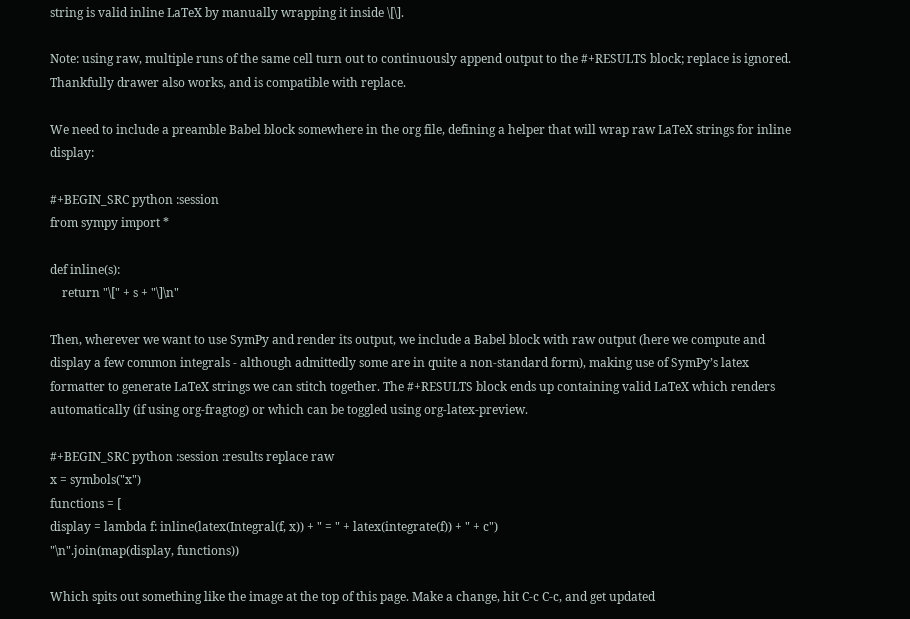string is valid inline LaTeX by manually wrapping it inside \[\].

Note: using raw, multiple runs of the same cell turn out to continuously append output to the #+RESULTS block; replace is ignored. Thankfully drawer also works, and is compatible with replace.

We need to include a preamble Babel block somewhere in the org file, defining a helper that will wrap raw LaTeX strings for inline display:

#+BEGIN_SRC python :session
from sympy import *

def inline(s):
    return "\[" + s + "\]\n"

Then, wherever we want to use SymPy and render its output, we include a Babel block with raw output (here we compute and display a few common integrals - although admittedly some are in quite a non-standard form), making use of SymPy’s latex formatter to generate LaTeX strings we can stitch together. The #+RESULTS block ends up containing valid LaTeX which renders automatically (if using org-fragtog) or which can be toggled using org-latex-preview.

#+BEGIN_SRC python :session :results replace raw
x = symbols("x")
functions = [
display = lambda f: inline(latex(Integral(f, x)) + " = " + latex(integrate(f)) + " + c")
"\n".join(map(display, functions))

Which spits out something like the image at the top of this page. Make a change, hit C-c C-c, and get updated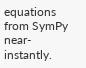equations from SymPy near-instantly.